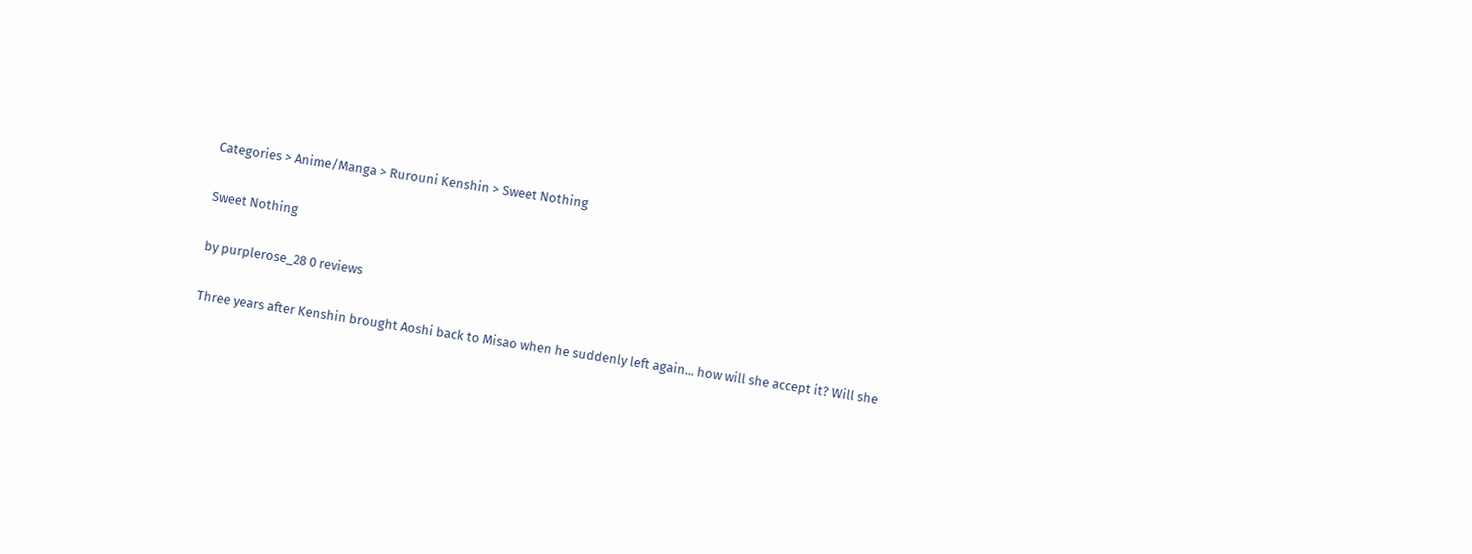Categories > Anime/Manga > Rurouni Kenshin > Sweet Nothing

Sweet Nothing

by purplerose_28 0 reviews

Three years after Kenshin brought Aoshi back to Misao when he suddenly left again... how will she accept it? Will she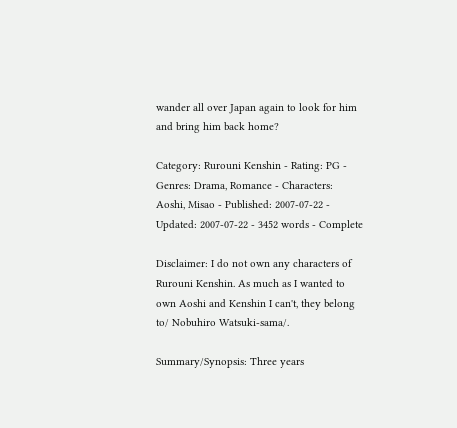wander all over Japan again to look for him and bring him back home?

Category: Rurouni Kenshin - Rating: PG - Genres: Drama, Romance - Characters: Aoshi, Misao - Published: 2007-07-22 - Updated: 2007-07-22 - 3452 words - Complete

Disclaimer: I do not own any characters of Rurouni Kenshin. As much as I wanted to own Aoshi and Kenshin I can't, they belong to/ Nobuhiro Watsuki-sama/.

Summary/Synopsis: Three years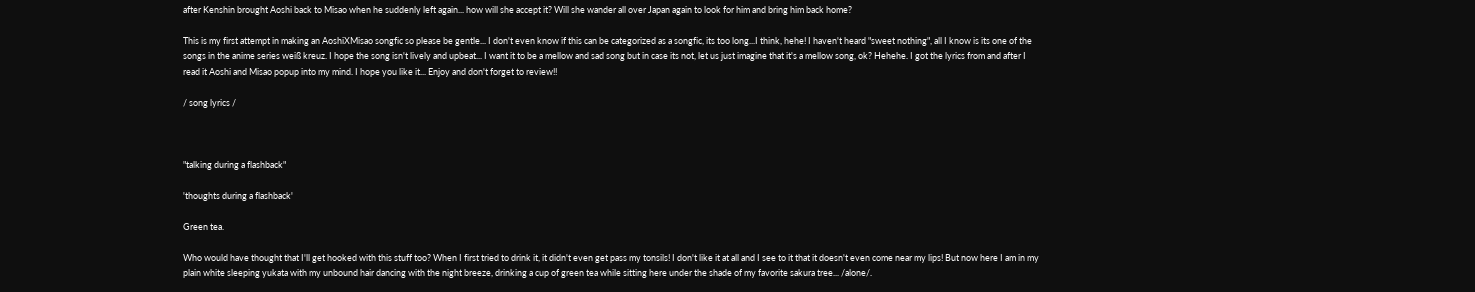after Kenshin brought Aoshi back to Misao when he suddenly left again... how will she accept it? Will she wander all over Japan again to look for him and bring him back home?

This is my first attempt in making an AoshiXMisao songfic so please be gentle... I don't even know if this can be categorized as a songfic, its too long...I think, hehe! I haven't heard "sweet nothing", all I know is its one of the songs in the anime series weiß kreuz. I hope the song isn't lively and upbeat... I want it to be a mellow and sad song but in case its not, let us just imagine that it's a mellow song, ok? Hehehe. I got the lyrics from and after I read it Aoshi and Misao popup into my mind. I hope you like it... Enjoy and don't forget to review!!

/ song lyrics /



"talking during a flashback"

'thoughts during a flashback'

Green tea.

Who would have thought that I'll get hooked with this stuff too? When I first tried to drink it, it didn't even get pass my tonsils! I don't like it at all and I see to it that it doesn't even come near my lips! But now here I am in my plain white sleeping yukata with my unbound hair dancing with the night breeze, drinking a cup of green tea while sitting here under the shade of my favorite sakura tree... /alone/.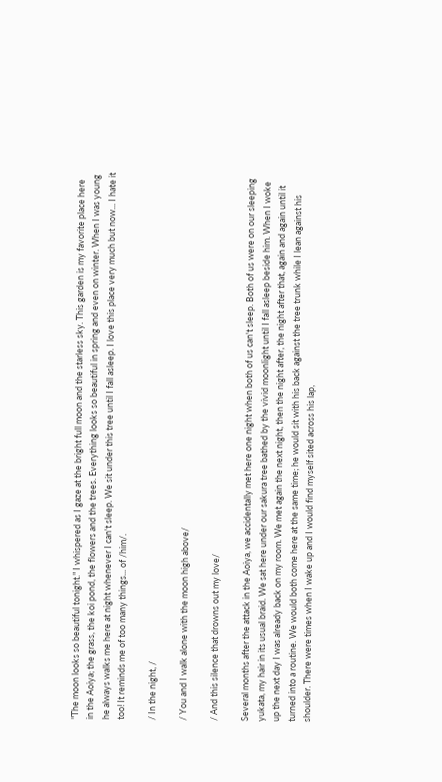"The moon looks so beautiful tonight." I whispered as I gaze at the bright full moon and the starless sky. This garden is my favorite place here in the Aoiya; the grass, the koi pond, the flowers and the trees. Everything looks so beautiful in spring and even on winter. When I was young he always walks me here at night whenever I can't sleep. We sit under this tree until I fall asleep. I love this place very much but now... I hate it too! It reminds me of too many things... of /him/.

/ In the night, /

/ You and I walk alone with the moon high above/

/ And this silence that drowns out my love/

Several months after the attack in the Aoiya, we accidentally met here one night when both of us can't sleep. Both of us were on our sleeping yukata, my hair in its usual braid. We sat here under our sakura tree bathed by the vivid moonlight until I fall asleep beside him. When I woke up the next day I was already back on my room. We met again the next night, then the night after, the night after that, again and again until it turned into a routine. We would both come here at the same time; he would sit with his back against the tree trunk while I lean against his shoulder. There were times when I wake up and I would find myself sited across his lap,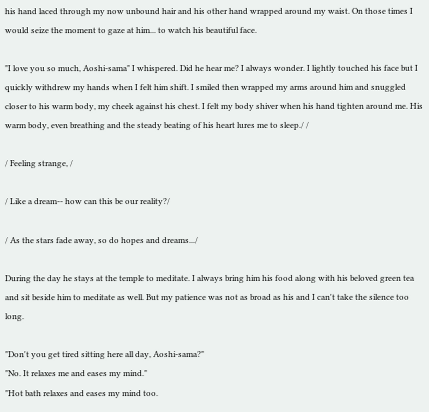his hand laced through my now unbound hair and his other hand wrapped around my waist. On those times I would seize the moment to gaze at him... to watch his beautiful face.

"I love you so much, Aoshi-sama" I whispered. Did he hear me? I always wonder. I lightly touched his face but I quickly withdrew my hands when I felt him shift. I smiled then wrapped my arms around him and snuggled closer to his warm body, my cheek against his chest. I felt my body shiver when his hand tighten around me. His warm body, even breathing and the steady beating of his heart lures me to sleep./ /

/ Feeling strange, /

/ Like a dream-- how can this be our reality?/

/ As the stars fade away, so do hopes and dreams.../

During the day he stays at the temple to meditate. I always bring him his food along with his beloved green tea and sit beside him to meditate as well. But my patience was not as broad as his and I can't take the silence too long.

"Don't you get tired sitting here all day, Aoshi-sama?"
"No. It relaxes me and eases my mind."
"Hot bath relaxes and eases my mind too.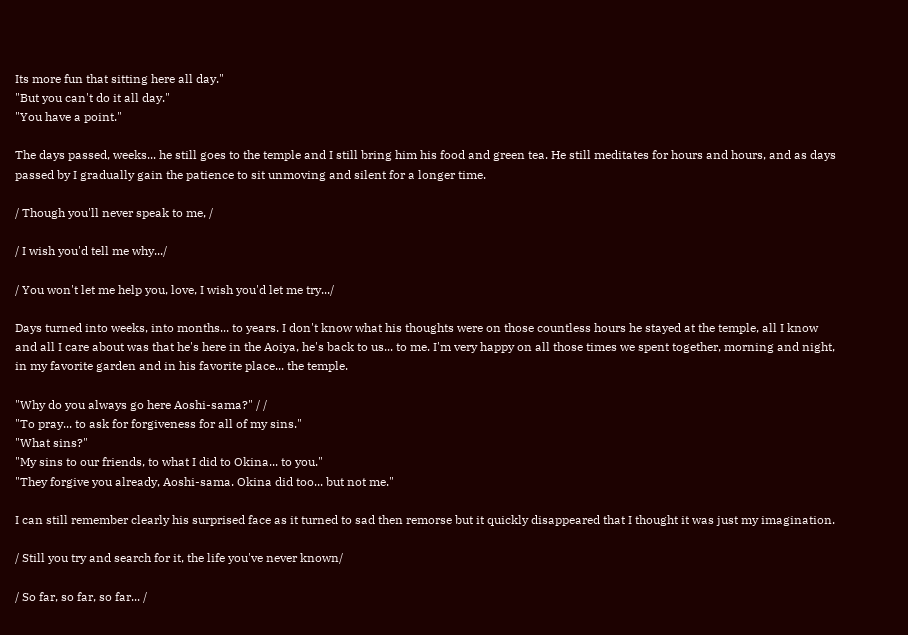Its more fun that sitting here all day."
"But you can't do it all day."
"You have a point."

The days passed, weeks... he still goes to the temple and I still bring him his food and green tea. He still meditates for hours and hours, and as days passed by I gradually gain the patience to sit unmoving and silent for a longer time.

/ Though you'll never speak to me, /

/ I wish you'd tell me why.../

/ You won't let me help you, love, I wish you'd let me try.../

Days turned into weeks, into months... to years. I don't know what his thoughts were on those countless hours he stayed at the temple, all I know and all I care about was that he's here in the Aoiya, he's back to us... to me. I'm very happy on all those times we spent together, morning and night, in my favorite garden and in his favorite place... the temple.

"Why do you always go here Aoshi-sama?" / /
"To pray... to ask for forgiveness for all of my sins."
"What sins?"
"My sins to our friends, to what I did to Okina... to you."
"They forgive you already, Aoshi-sama. Okina did too... but not me."

I can still remember clearly his surprised face as it turned to sad then remorse but it quickly disappeared that I thought it was just my imagination.

/ Still you try and search for it, the life you've never known/

/ So far, so far, so far... /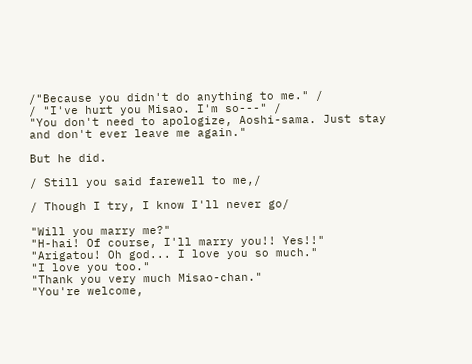/"Because you didn't do anything to me." /
/ "I've hurt you Misao. I'm so---" /
"You don't need to apologize, Aoshi-sama. Just stay and don't ever leave me again."

But he did.

/ Still you said farewell to me,/

/ Though I try, I know I'll never go/

"Will you marry me?"
"H-hai! Of course, I'll marry you!! Yes!!"
"Arigatou! Oh god... I love you so much."
"I love you too."
"Thank you very much Misao-chan."
"You're welcome,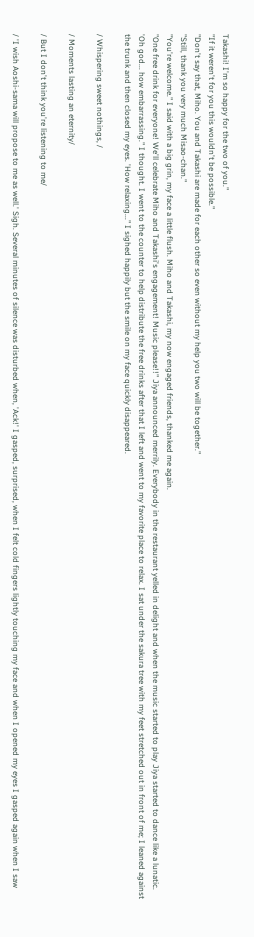Takashi! I'm so happy for the two of you."
"If it weren't for you this wouldn't be possible."
"Don't say that, Miho. You and Takashi are made for each other so even without my help you two will be together."
"Still, thank you very much Misao-chan."
"You're welcome." I said with a big grin, my face a little flush. Miho and Takashi, my now engaged friends, thanked me again.
"One free drink for everyone! We'll celebrate Miho and Takashi's engagement! Music please!!" Jiya announced merrily. Everybody in the restaurant yelled in delight and when the music started to play Jiya started to dance like a lunatic.
'Oh god... how embarrassing." I thought. I went to the counter to help distribute the free drinks after that I left and went to my favorite place to relax. I sat under the sakura tree with my feet stretched out in front of me; I leaned against the trunk and then closed my eyes. 'How relaxing..." I sighed happily but the smile on my face quickly disappeared.

/ Whispering sweet nothings, /

/ Moments lasting an eternity/

/ But I don't think you're listening to me/

/ 'I wish Aoshi-sama will propose to me as well.' Sigh. Several minutes of silence was disturbed when, 'Ack!' I gasped, surprised, when I felt cold fingers lightly touching my face and when I opened my eyes I gasped again when I saw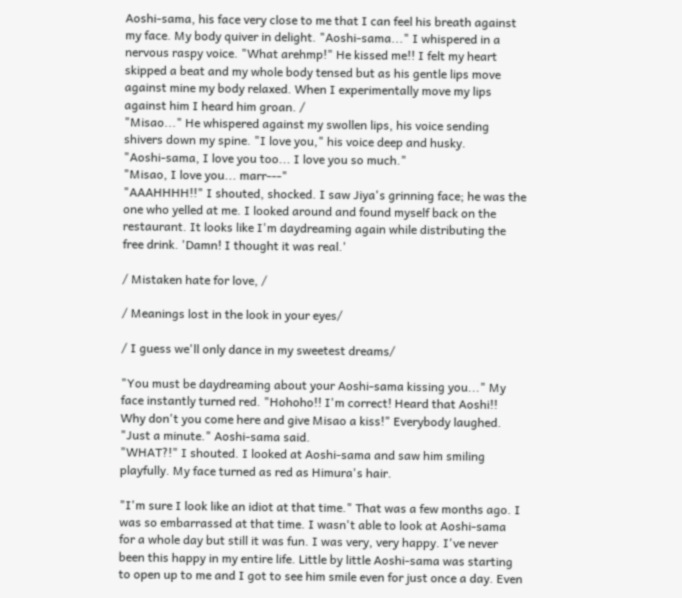Aoshi-sama, his face very close to me that I can feel his breath against my face. My body quiver in delight. "Aoshi-sama..." I whispered in a nervous raspy voice. "What arehmp!" He kissed me!! I felt my heart skipped a beat and my whole body tensed but as his gentle lips move against mine my body relaxed. When I experimentally move my lips against him I heard him groan. /
"Misao..." He whispered against my swollen lips, his voice sending shivers down my spine. "I love you," his voice deep and husky.
"Aoshi-sama, I love you too... I love you so much."
"Misao, I love you... marr---"
"AAAHHHH!!" I shouted, shocked. I saw Jiya's grinning face; he was the one who yelled at me. I looked around and found myself back on the restaurant. It looks like I'm daydreaming again while distributing the free drink. 'Damn! I thought it was real.'

/ Mistaken hate for love, /

/ Meanings lost in the look in your eyes/

/ I guess we'll only dance in my sweetest dreams/

"You must be daydreaming about your Aoshi-sama kissing you..." My face instantly turned red. "Hohoho!! I'm correct! Heard that Aoshi!! Why don't you come here and give Misao a kiss!" Everybody laughed.
"Just a minute." Aoshi-sama said.
"WHAT?!" I shouted. I looked at Aoshi-sama and saw him smiling playfully. My face turned as red as Himura's hair.

"I'm sure I look like an idiot at that time." That was a few months ago. I was so embarrassed at that time. I wasn't able to look at Aoshi-sama for a whole day but still it was fun. I was very, very happy. I've never been this happy in my entire life. Little by little Aoshi-sama was starting to open up to me and I got to see him smile even for just once a day. Even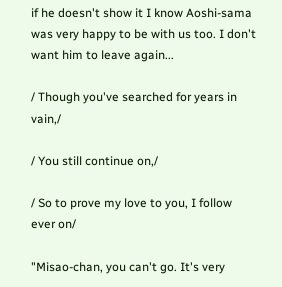if he doesn't show it I know Aoshi-sama was very happy to be with us too. I don't want him to leave again...

/ Though you've searched for years in vain,/

/ You still continue on,/

/ So to prove my love to you, I follow ever on/

"Misao-chan, you can't go. It's very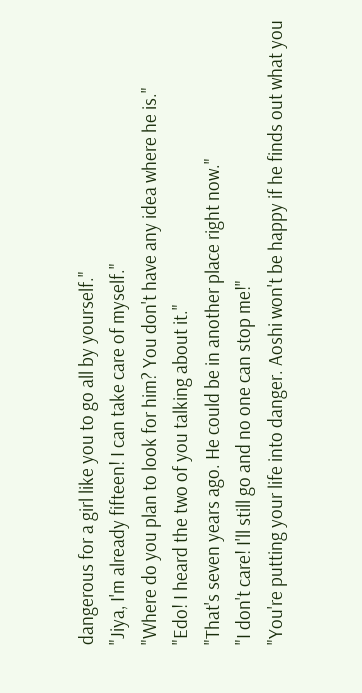dangerous for a girl like you to go all by yourself."
"Jiya, I'm already fifteen! I can take care of myself."
"Where do you plan to look for him? You don't have any idea where he is."
"Edo! I heard the two of you talking about it."
"That's seven years ago. He could be in another place right now."
"I don't care! I'll still go and no one can stop me!"
"You're putting your life into danger. Aoshi won't be happy if he finds out what you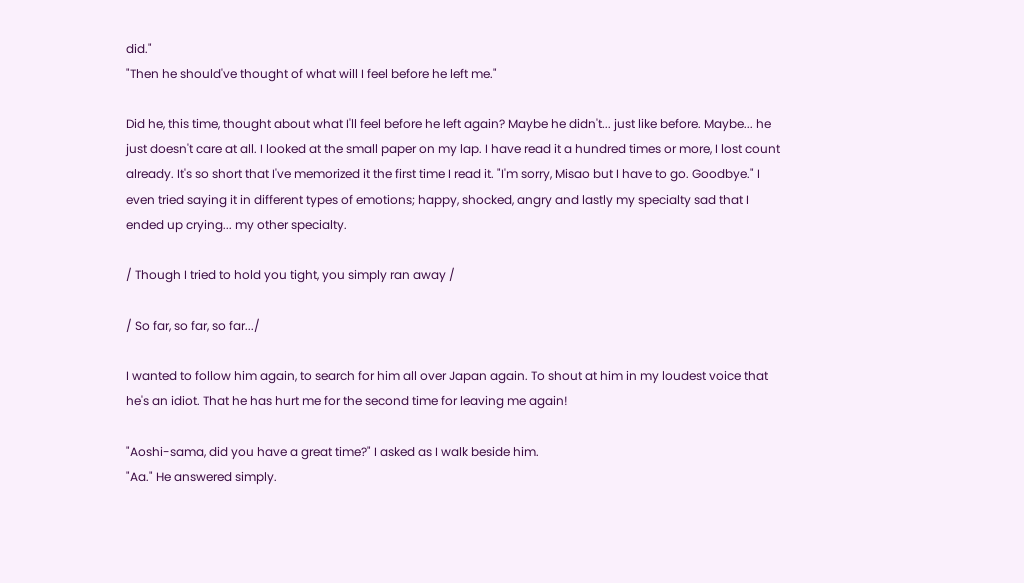did."
"Then he should've thought of what will I feel before he left me."

Did he, this time, thought about what I'll feel before he left again? Maybe he didn't... just like before. Maybe... he just doesn't care at all. I looked at the small paper on my lap. I have read it a hundred times or more, I lost count already. It's so short that I've memorized it the first time I read it. "I'm sorry, Misao but I have to go. Goodbye." I even tried saying it in different types of emotions; happy, shocked, angry and lastly my specialty sad that I ended up crying... my other specialty.

/ Though I tried to hold you tight, you simply ran away /

/ So far, so far, so far.../

I wanted to follow him again, to search for him all over Japan again. To shout at him in my loudest voice that he's an idiot. That he has hurt me for the second time for leaving me again!

"Aoshi-sama, did you have a great time?" I asked as I walk beside him.
"Aa." He answered simply.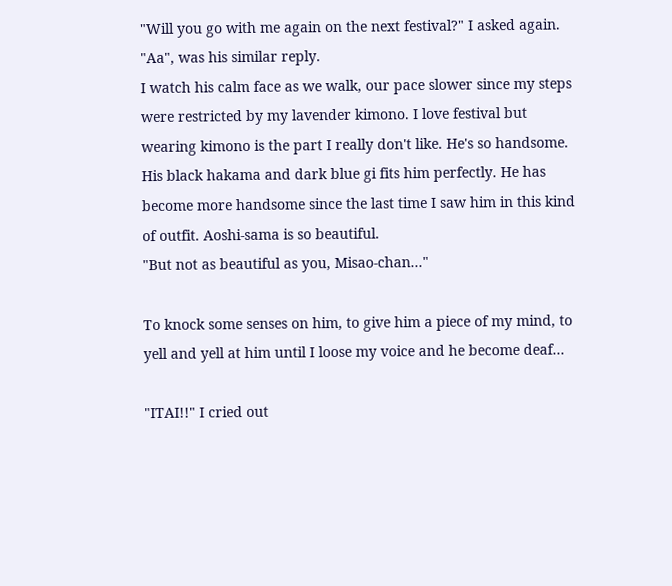"Will you go with me again on the next festival?" I asked again.
"Aa", was his similar reply.
I watch his calm face as we walk, our pace slower since my steps were restricted by my lavender kimono. I love festival but wearing kimono is the part I really don't like. He's so handsome. His black hakama and dark blue gi fits him perfectly. He has become more handsome since the last time I saw him in this kind of outfit. Aoshi-sama is so beautiful.
"But not as beautiful as you, Misao-chan..."

To knock some senses on him, to give him a piece of my mind, to yell and yell at him until I loose my voice and he become deaf...

"ITAI!!" I cried out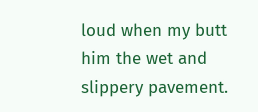loud when my butt him the wet and slippery pavement.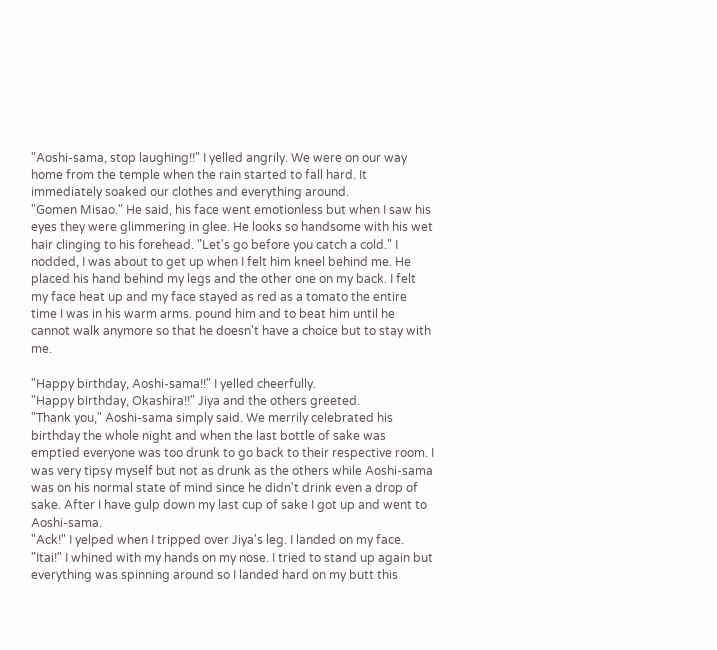"Aoshi-sama, stop laughing!!" I yelled angrily. We were on our way home from the temple when the rain started to fall hard. It immediately soaked our clothes and everything around.
"Gomen Misao." He said, his face went emotionless but when I saw his eyes they were glimmering in glee. He looks so handsome with his wet hair clinging to his forehead. "Let's go before you catch a cold." I nodded, I was about to get up when I felt him kneel behind me. He placed his hand behind my legs and the other one on my back. I felt my face heat up and my face stayed as red as a tomato the entire time I was in his warm arms. pound him and to beat him until he cannot walk anymore so that he doesn't have a choice but to stay with me.

"Happy birthday, Aoshi-sama!!" I yelled cheerfully.
"Happy birthday, Okashira!!" Jiya and the others greeted.
"Thank you," Aoshi-sama simply said. We merrily celebrated his birthday the whole night and when the last bottle of sake was emptied everyone was too drunk to go back to their respective room. I was very tipsy myself but not as drunk as the others while Aoshi-sama was on his normal state of mind since he didn't drink even a drop of sake. After I have gulp down my last cup of sake I got up and went to Aoshi-sama.
"Ack!" I yelped when I tripped over Jiya's leg. I landed on my face. "Itai!" I whined with my hands on my nose. I tried to stand up again but everything was spinning around so I landed hard on my butt this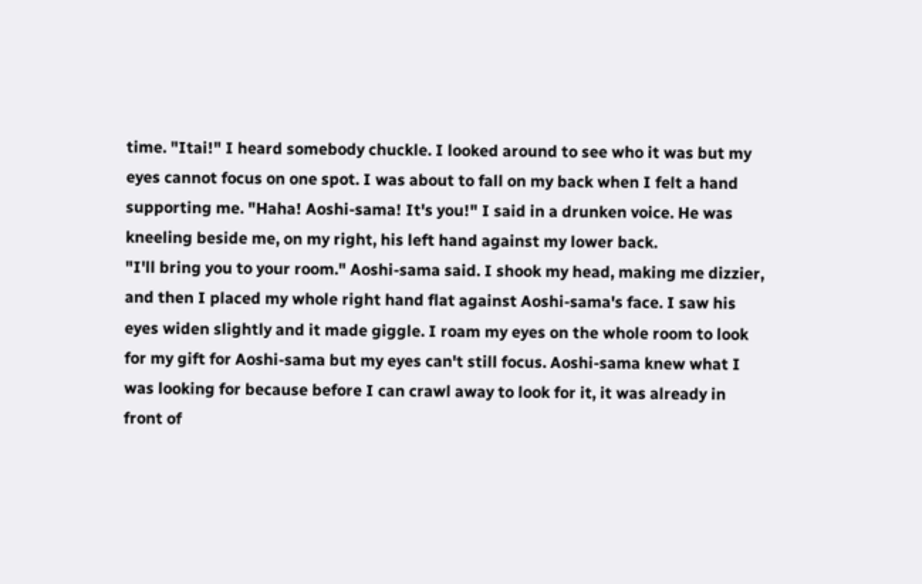time. "Itai!" I heard somebody chuckle. I looked around to see who it was but my eyes cannot focus on one spot. I was about to fall on my back when I felt a hand supporting me. "Haha! Aoshi-sama! It's you!" I said in a drunken voice. He was kneeling beside me, on my right, his left hand against my lower back.
"I'll bring you to your room." Aoshi-sama said. I shook my head, making me dizzier, and then I placed my whole right hand flat against Aoshi-sama's face. I saw his eyes widen slightly and it made giggle. I roam my eyes on the whole room to look for my gift for Aoshi-sama but my eyes can't still focus. Aoshi-sama knew what I was looking for because before I can crawl away to look for it, it was already in front of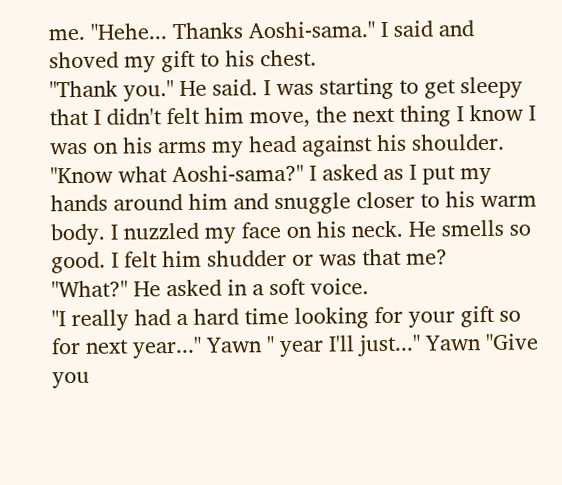me. "Hehe... Thanks Aoshi-sama." I said and shoved my gift to his chest.
"Thank you." He said. I was starting to get sleepy that I didn't felt him move, the next thing I know I was on his arms my head against his shoulder.
"Know what Aoshi-sama?" I asked as I put my hands around him and snuggle closer to his warm body. I nuzzled my face on his neck. He smells so good. I felt him shudder or was that me?
"What?" He asked in a soft voice.
"I really had a hard time looking for your gift so for next year..." Yawn " year I'll just..." Yawn "Give you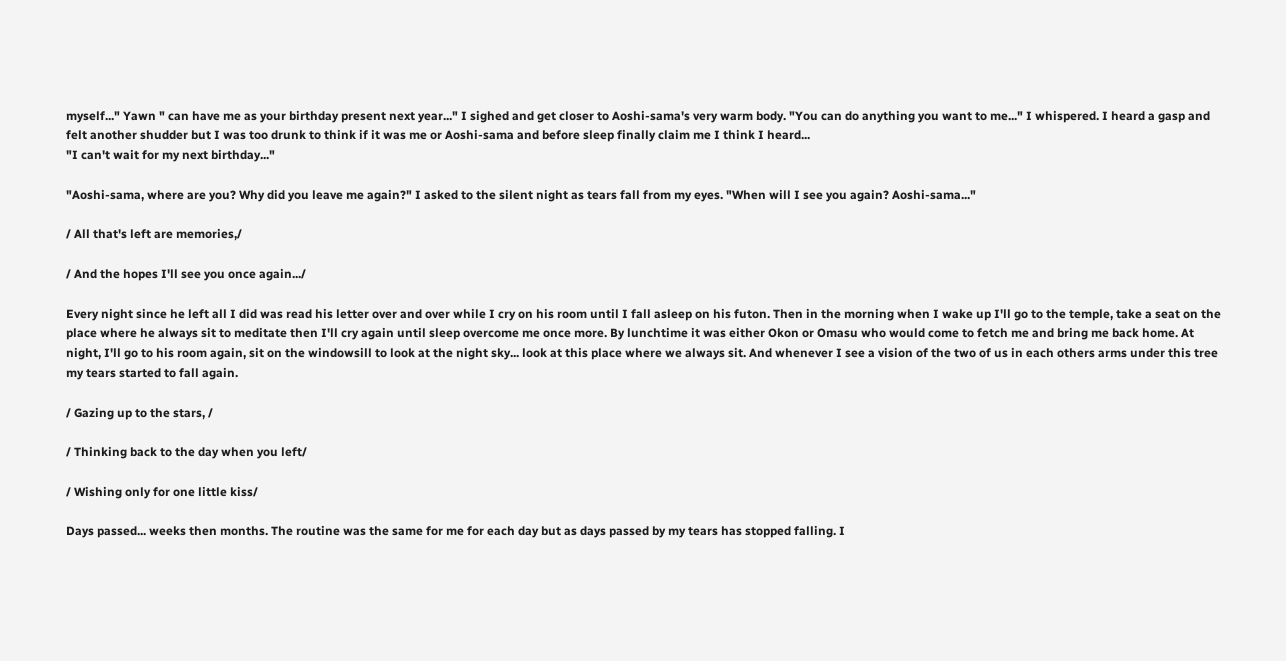myself..." Yawn " can have me as your birthday present next year..." I sighed and get closer to Aoshi-sama's very warm body. "You can do anything you want to me..." I whispered. I heard a gasp and felt another shudder but I was too drunk to think if it was me or Aoshi-sama and before sleep finally claim me I think I heard...
"I can't wait for my next birthday..."

"Aoshi-sama, where are you? Why did you leave me again?" I asked to the silent night as tears fall from my eyes. "When will I see you again? Aoshi-sama..."

/ All that's left are memories,/

/ And the hopes I'll see you once again.../

Every night since he left all I did was read his letter over and over while I cry on his room until I fall asleep on his futon. Then in the morning when I wake up I'll go to the temple, take a seat on the place where he always sit to meditate then I'll cry again until sleep overcome me once more. By lunchtime it was either Okon or Omasu who would come to fetch me and bring me back home. At night, I'll go to his room again, sit on the windowsill to look at the night sky... look at this place where we always sit. And whenever I see a vision of the two of us in each others arms under this tree my tears started to fall again.

/ Gazing up to the stars, /

/ Thinking back to the day when you left/

/ Wishing only for one little kiss/

Days passed... weeks then months. The routine was the same for me for each day but as days passed by my tears has stopped falling. I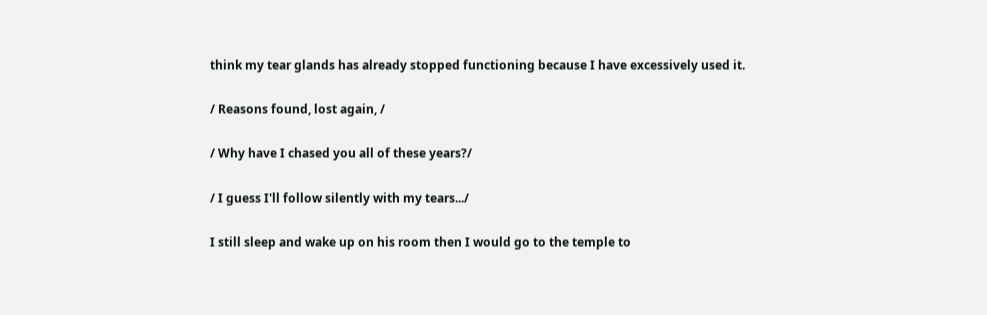think my tear glands has already stopped functioning because I have excessively used it.

/ Reasons found, lost again, /

/ Why have I chased you all of these years?/

/ I guess I'll follow silently with my tears.../

I still sleep and wake up on his room then I would go to the temple to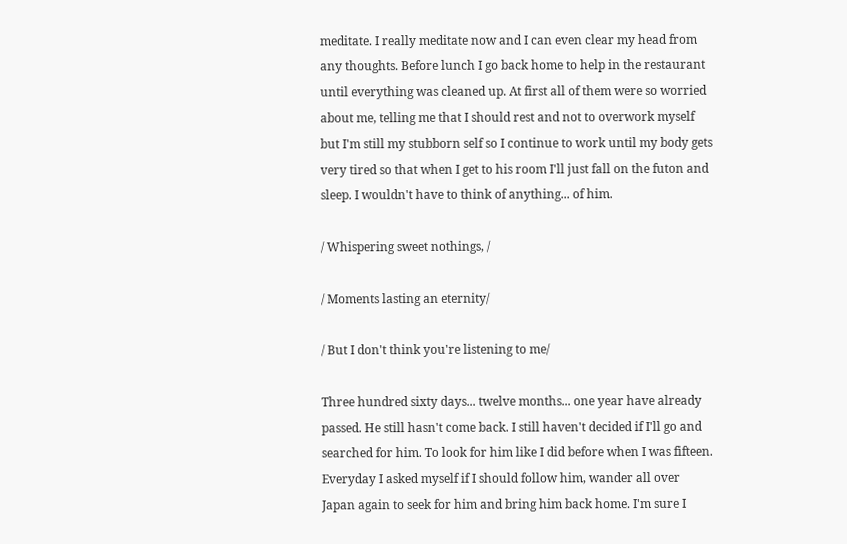meditate. I really meditate now and I can even clear my head from any thoughts. Before lunch I go back home to help in the restaurant until everything was cleaned up. At first all of them were so worried about me, telling me that I should rest and not to overwork myself but I'm still my stubborn self so I continue to work until my body gets very tired so that when I get to his room I'll just fall on the futon and sleep. I wouldn't have to think of anything... of him.

/ Whispering sweet nothings, /

/ Moments lasting an eternity/

/ But I don't think you're listening to me/

Three hundred sixty days... twelve months... one year have already passed. He still hasn't come back. I still haven't decided if I'll go and searched for him. To look for him like I did before when I was fifteen. Everyday I asked myself if I should follow him, wander all over Japan again to seek for him and bring him back home. I'm sure I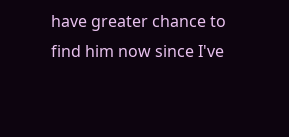have greater chance to find him now since I've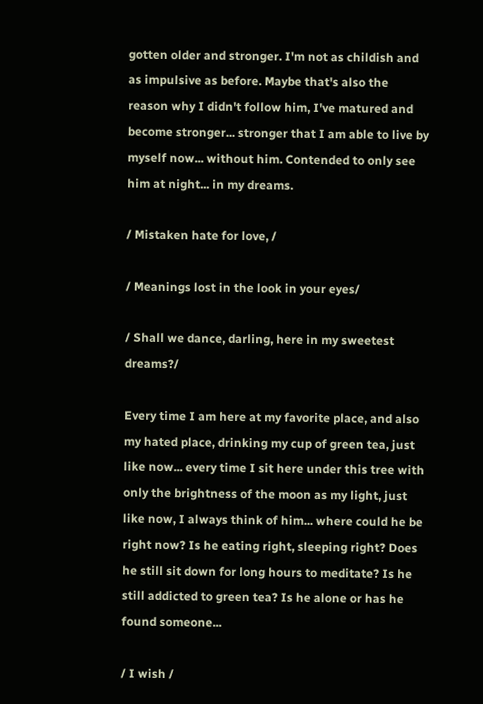gotten older and stronger. I'm not as childish and as impulsive as before. Maybe that's also the reason why I didn't follow him, I've matured and become stronger... stronger that I am able to live by myself now... without him. Contended to only see him at night... in my dreams.

/ Mistaken hate for love, /

/ Meanings lost in the look in your eyes/

/ Shall we dance, darling, here in my sweetest dreams?/

Every time I am here at my favorite place, and also my hated place, drinking my cup of green tea, just like now... every time I sit here under this tree with only the brightness of the moon as my light, just like now, I always think of him... where could he be right now? Is he eating right, sleeping right? Does he still sit down for long hours to meditate? Is he still addicted to green tea? Is he alone or has he found someone...

/ I wish /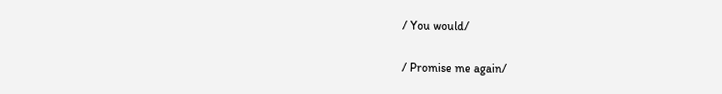/ You would/

/ Promise me again/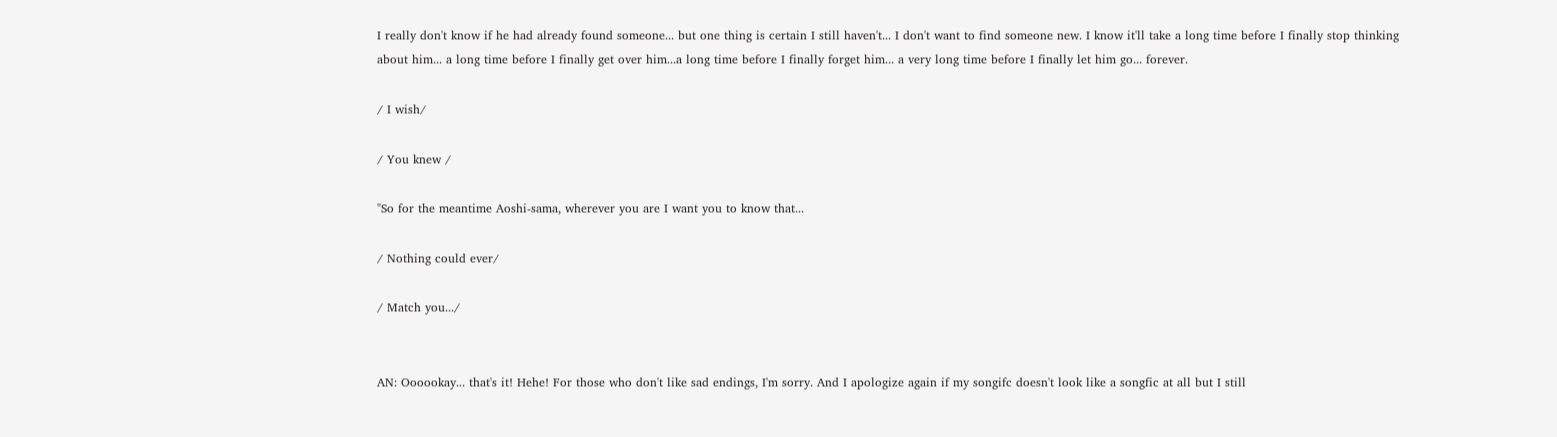I really don't know if he had already found someone... but one thing is certain I still haven't... I don't want to find someone new. I know it'll take a long time before I finally stop thinking about him... a long time before I finally get over him...a long time before I finally forget him... a very long time before I finally let him go... forever.

/ I wish/

/ You knew /

"So for the meantime Aoshi-sama, wherever you are I want you to know that...

/ Nothing could ever/

/ Match you.../


AN: Oooookay... that's it! Hehe! For those who don't like sad endings, I'm sorry. And I apologize again if my songifc doesn't look like a songfic at all but I still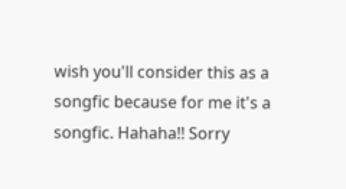wish you'll consider this as a songfic because for me it's a songfic. Hahaha!! Sorry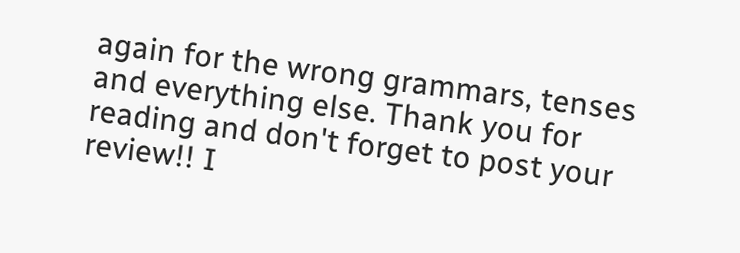again for the wrong grammars, tenses and everything else. Thank you for reading and don't forget to post your review!! I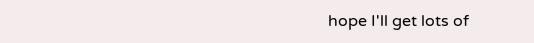hope I'll get lots of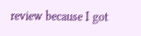review because I got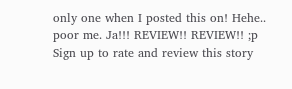only one when I posted this on! Hehe.. poor me. Ja!!! REVIEW!! REVIEW!! ;p
Sign up to rate and review this story